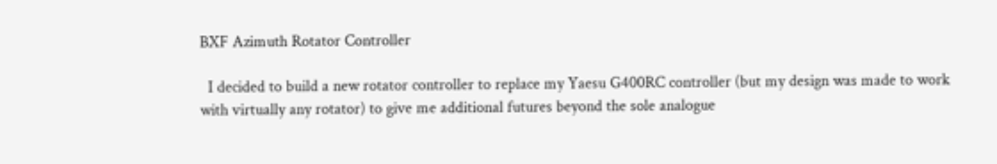BXF Azimuth Rotator Controller

  I decided to build a new rotator controller to replace my Yaesu G400RC controller (but my design was made to work with virtually any rotator) to give me additional futures beyond the sole analogue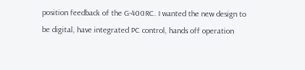position feedback of the G-400RC. I wanted the new design to be digital, have integrated PC control, hands off operation